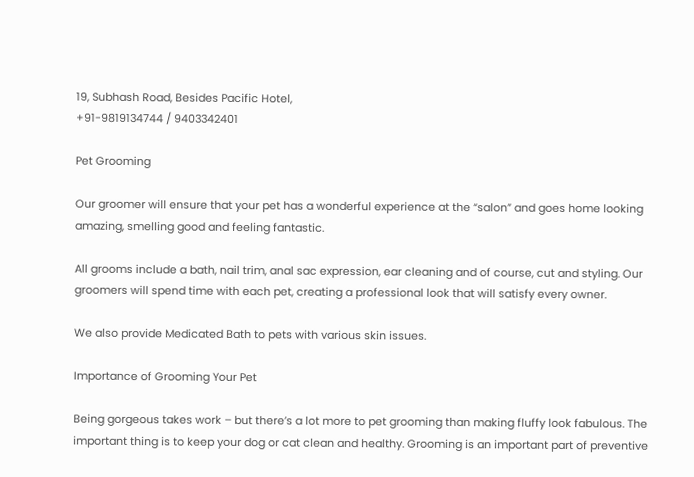19, Subhash Road, Besides Pacific Hotel,
+91-9819134744 / 9403342401

Pet Grooming

Our groomer will ensure that your pet has a wonderful experience at the “salon” and goes home looking amazing, smelling good and feeling fantastic.

All grooms include a bath, nail trim, anal sac expression, ear cleaning and of course, cut and styling. Our groomers will spend time with each pet, creating a professional look that will satisfy every owner.

We also provide Medicated Bath to pets with various skin issues.

Importance of Grooming Your Pet

Being gorgeous takes work – but there’s a lot more to pet grooming than making fluffy look fabulous. The important thing is to keep your dog or cat clean and healthy. Grooming is an important part of preventive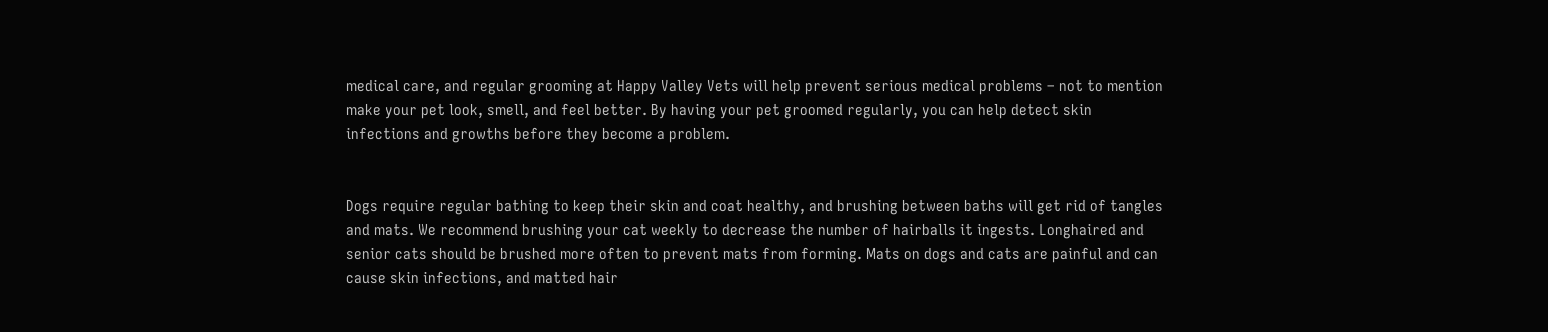medical care, and regular grooming at Happy Valley Vets will help prevent serious medical problems – not to mention make your pet look, smell, and feel better. By having your pet groomed regularly, you can help detect skin infections and growths before they become a problem.


Dogs require regular bathing to keep their skin and coat healthy, and brushing between baths will get rid of tangles and mats. We recommend brushing your cat weekly to decrease the number of hairballs it ingests. Longhaired and senior cats should be brushed more often to prevent mats from forming. Mats on dogs and cats are painful and can cause skin infections, and matted hair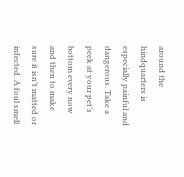around the hindquarters is especially painful and dangerous. Take a peek at your pet’s bottom every now and then to make sure it isn’t matted or infected. A foul smell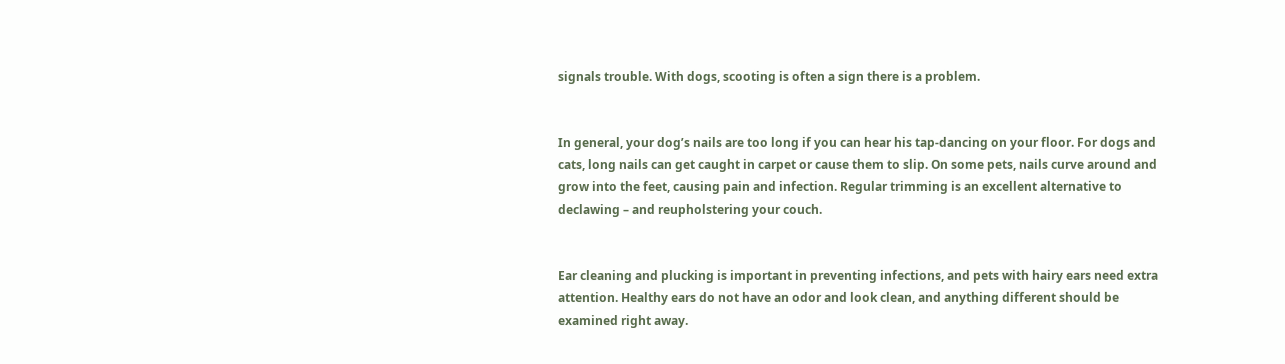signals trouble. With dogs, scooting is often a sign there is a problem.


In general, your dog’s nails are too long if you can hear his tap-dancing on your floor. For dogs and cats, long nails can get caught in carpet or cause them to slip. On some pets, nails curve around and grow into the feet, causing pain and infection. Regular trimming is an excellent alternative to declawing – and reupholstering your couch.


Ear cleaning and plucking is important in preventing infections, and pets with hairy ears need extra attention. Healthy ears do not have an odor and look clean, and anything different should be examined right away.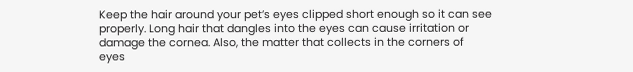Keep the hair around your pet’s eyes clipped short enough so it can see properly. Long hair that dangles into the eyes can cause irritation or damage the cornea. Also, the matter that collects in the corners of eyes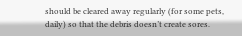should be cleared away regularly (for some pets, daily) so that the debris doesn’t create sores.